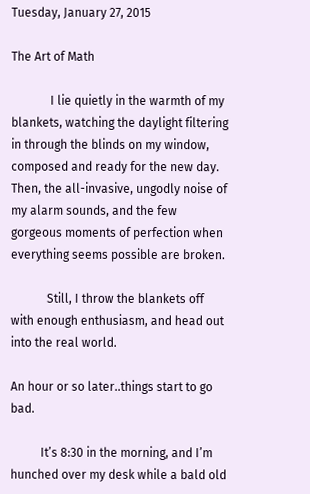Tuesday, January 27, 2015

The Art of Math

             I lie quietly in the warmth of my blankets, watching the daylight filtering in through the blinds on my window, composed and ready for the new day. Then, the all-invasive, ungodly noise of my alarm sounds, and the few gorgeous moments of perfection when everything seems possible are broken.

            Still, I throw the blankets off with enough enthusiasm, and head out into the real world.

An hour or so later..things start to go bad.

          It’s 8:30 in the morning, and I’m hunched over my desk while a bald old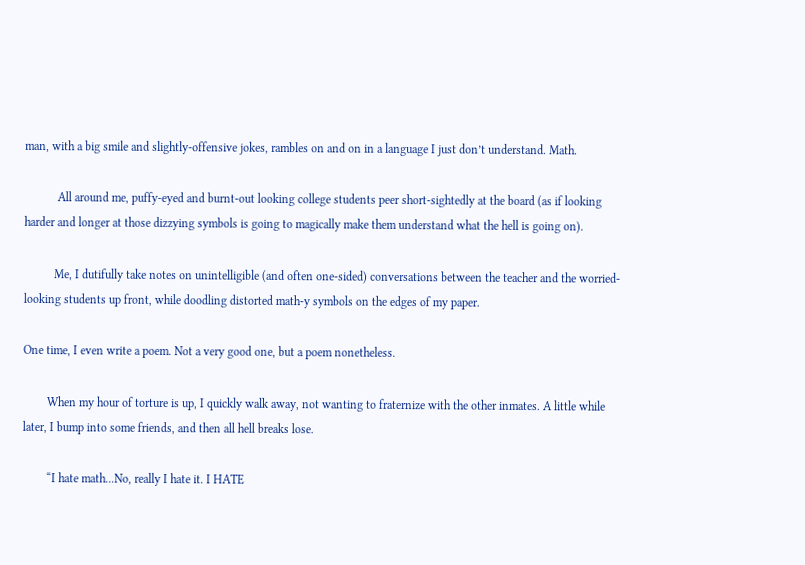man, with a big smile and slightly-offensive jokes, rambles on and on in a language I just don’t understand. Math.

           All around me, puffy-eyed and burnt-out looking college students peer short-sightedly at the board (as if looking harder and longer at those dizzying symbols is going to magically make them understand what the hell is going on).

          Me, I dutifully take notes on unintelligible (and often one-sided) conversations between the teacher and the worried-looking students up front, while doodling distorted math-y symbols on the edges of my paper.

One time, I even write a poem. Not a very good one, but a poem nonetheless.

        When my hour of torture is up, I quickly walk away, not wanting to fraternize with the other inmates. A little while later, I bump into some friends, and then all hell breaks lose.

        “I hate math...No, really I hate it. I HATE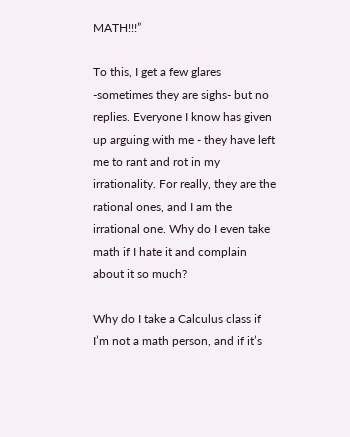MATH!!!”

To this, I get a few glares -sometimes they are sighs- but no replies. Everyone I know has given up arguing with me - they have left me to rant and rot in my irrationality. For really, they are the rational ones, and I am the irrational one. Why do I even take math if I hate it and complain about it so much?

Why do I take a Calculus class if I’m not a math person, and if it’s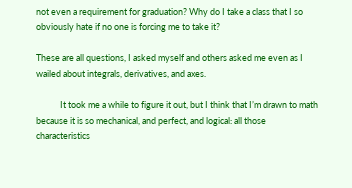not even a requirement for graduation? Why do I take a class that I so obviously hate if no one is forcing me to take it?

These are all questions, I asked myself and others asked me even as I wailed about integrals, derivatives, and axes.

            It took me a while to figure it out, but I think that I’m drawn to math because it is so mechanical, and perfect, and logical: all those characteristics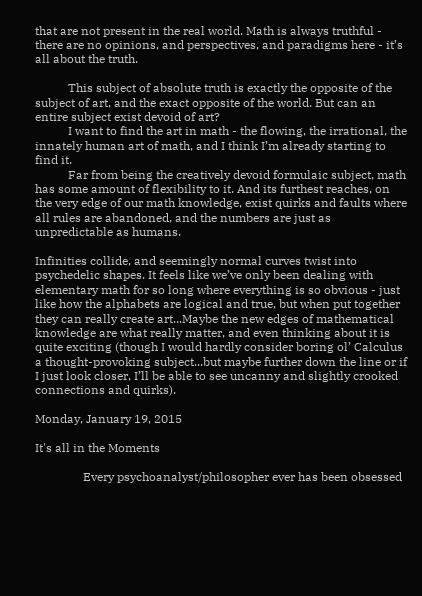that are not present in the real world. Math is always truthful - there are no opinions, and perspectives, and paradigms here - it’s all about the truth.

           This subject of absolute truth is exactly the opposite of the subject of art, and the exact opposite of the world. But can an entire subject exist devoid of art?
           I want to find the art in math - the flowing, the irrational, the innately human art of math, and I think I’m already starting to find it.
           Far from being the creatively devoid formulaic subject, math has some amount of flexibility to it. And its furthest reaches, on the very edge of our math knowledge, exist quirks and faults where all rules are abandoned, and the numbers are just as unpredictable as humans.

Infinities collide, and seemingly normal curves twist into psychedelic shapes. It feels like we’ve only been dealing with elementary math for so long where everything is so obvious - just like how the alphabets are logical and true, but when put together they can really create art...Maybe the new edges of mathematical knowledge are what really matter, and even thinking about it is quite exciting (though I would hardly consider boring ol’ Calculus a thought-provoking subject...but maybe further down the line or if I just look closer, I’ll be able to see uncanny and slightly crooked connections and quirks).

Monday, January 19, 2015

It's all in the Moments

                Every psychoanalyst/philosopher ever has been obsessed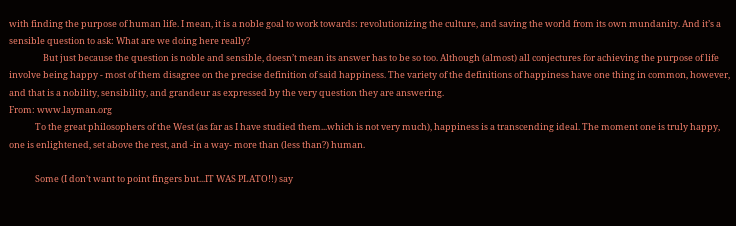with finding the purpose of human life. I mean, it is a noble goal to work towards: revolutionizing the culture, and saving the world from its own mundanity. And it’s a sensible question to ask: What are we doing here really?
                 But just because the question is noble and sensible, doesn’t mean its answer has to be so too. Although (almost) all conjectures for achieving the purpose of life involve being happy - most of them disagree on the precise definition of said happiness. The variety of the definitions of happiness have one thing in common, however, and that is a nobility, sensibility, and grandeur as expressed by the very question they are answering.
From: www.layman.org
             To the great philosophers of the West (as far as I have studied them...which is not very much), happiness is a transcending ideal. The moment one is truly happy, one is enlightened, set above the rest, and -in a way- more than (less than?) human.

             Some (I don’t want to point fingers but...IT WAS PLATO!!) say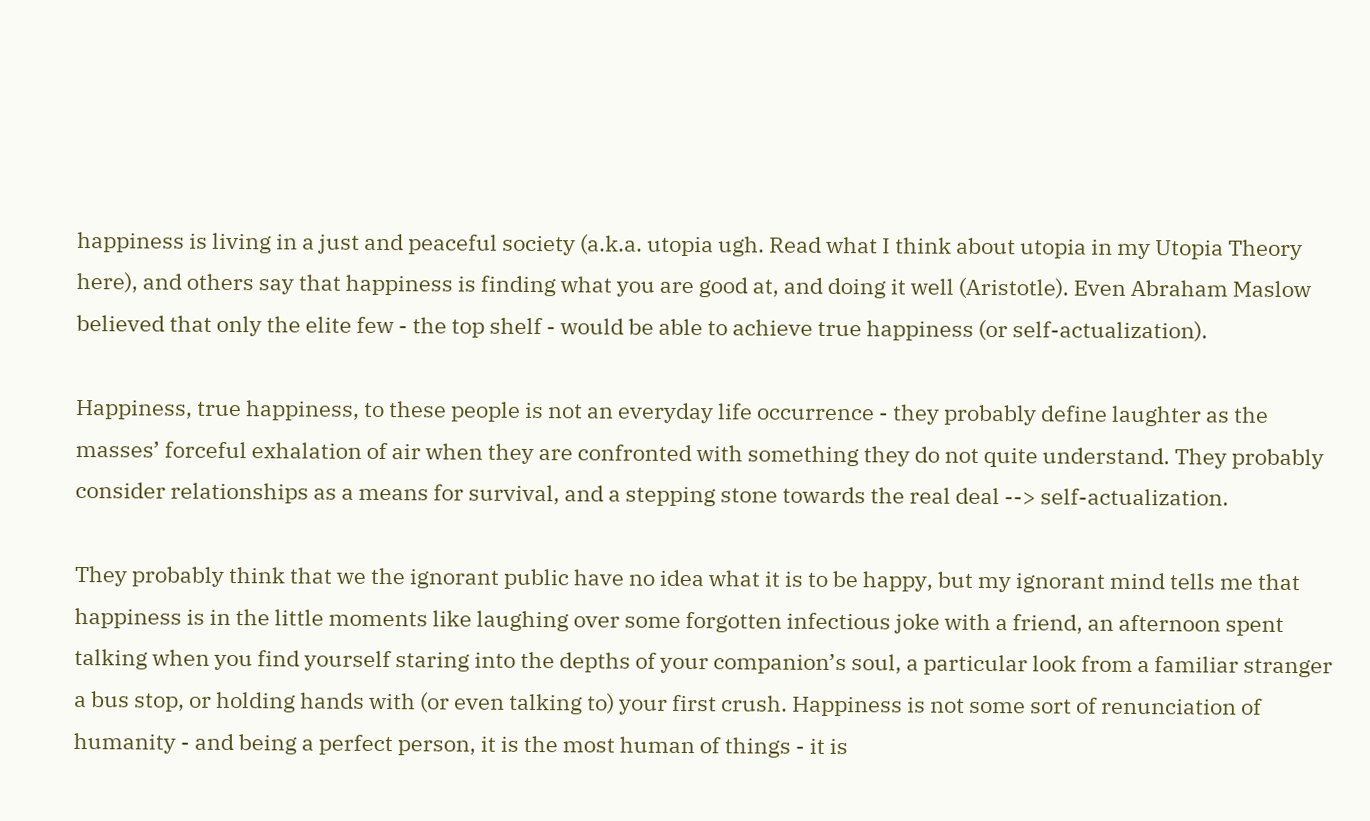happiness is living in a just and peaceful society (a.k.a. utopia ugh. Read what I think about utopia in my Utopia Theory here), and others say that happiness is finding what you are good at, and doing it well (Aristotle). Even Abraham Maslow believed that only the elite few - the top shelf - would be able to achieve true happiness (or self-actualization).

Happiness, true happiness, to these people is not an everyday life occurrence - they probably define laughter as the masses’ forceful exhalation of air when they are confronted with something they do not quite understand. They probably consider relationships as a means for survival, and a stepping stone towards the real deal --> self-actualization.

They probably think that we the ignorant public have no idea what it is to be happy, but my ignorant mind tells me that happiness is in the little moments like laughing over some forgotten infectious joke with a friend, an afternoon spent talking when you find yourself staring into the depths of your companion’s soul, a particular look from a familiar stranger a bus stop, or holding hands with (or even talking to) your first crush. Happiness is not some sort of renunciation of humanity - and being a perfect person, it is the most human of things - it is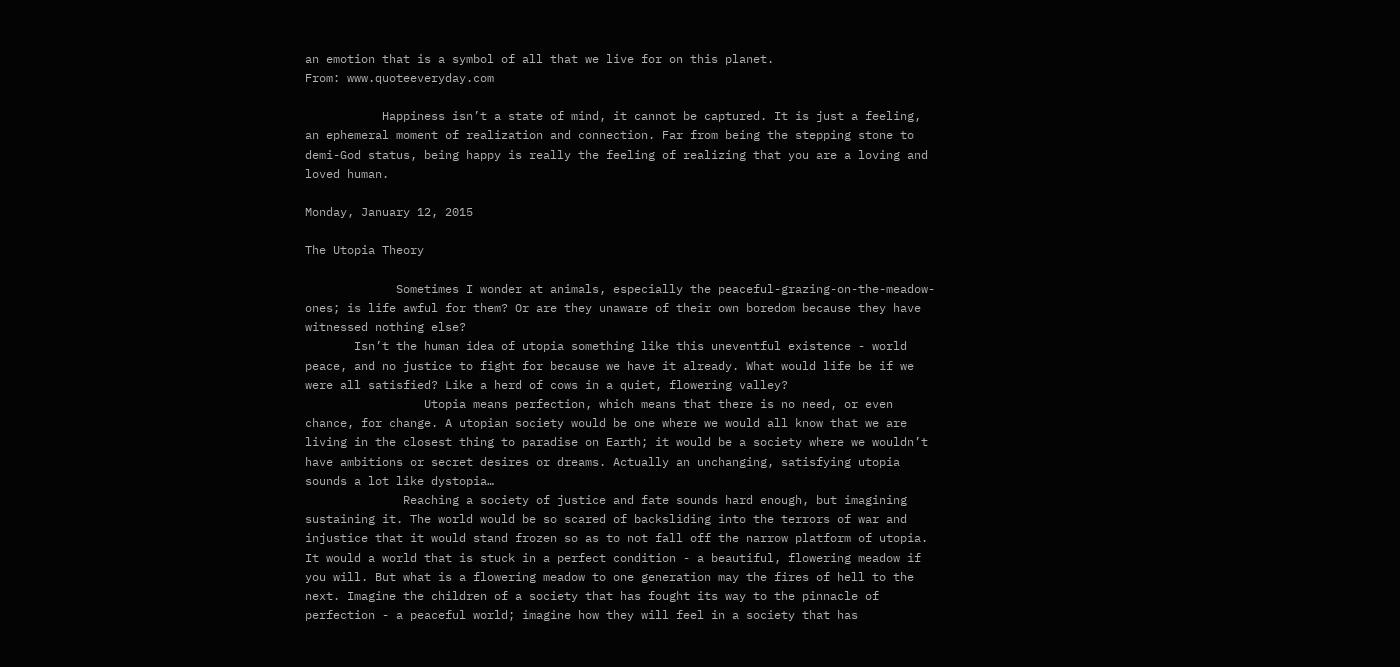an emotion that is a symbol of all that we live for on this planet.
From: www.quoteeveryday.com

           Happiness isn’t a state of mind, it cannot be captured. It is just a feeling, an ephemeral moment of realization and connection. Far from being the stepping stone to demi-God status, being happy is really the feeling of realizing that you are a loving and loved human.

Monday, January 12, 2015

The Utopia Theory

             Sometimes I wonder at animals, especially the peaceful-grazing-on-the-meadow-ones; is life awful for them? Or are they unaware of their own boredom because they have witnessed nothing else?
       Isn’t the human idea of utopia something like this uneventful existence - world peace, and no justice to fight for because we have it already. What would life be if we were all satisfied? Like a herd of cows in a quiet, flowering valley?
                 Utopia means perfection, which means that there is no need, or even chance, for change. A utopian society would be one where we would all know that we are living in the closest thing to paradise on Earth; it would be a society where we wouldn’t have ambitions or secret desires or dreams. Actually an unchanging, satisfying utopia sounds a lot like dystopia…
              Reaching a society of justice and fate sounds hard enough, but imagining sustaining it. The world would be so scared of backsliding into the terrors of war and injustice that it would stand frozen so as to not fall off the narrow platform of utopia. It would a world that is stuck in a perfect condition - a beautiful, flowering meadow if you will. But what is a flowering meadow to one generation may the fires of hell to the next. Imagine the children of a society that has fought its way to the pinnacle of perfection - a peaceful world; imagine how they will feel in a society that has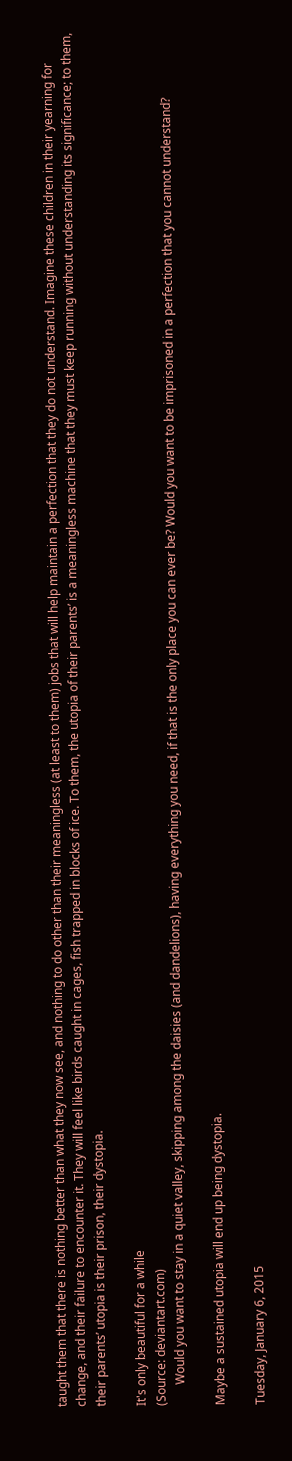taught them that there is nothing better than what they now see, and nothing to do other than their meaningless (at least to them) jobs that will help maintain a perfection that they do not understand. Imagine these children in their yearning for change, and their failure to encounter it. They will feel like birds caught in cages, fish trapped in blocks of ice. To them, the utopia of their parents’ is a meaningless machine that they must keep running without understanding its significance; to them, their parents’ utopia is their prison, their dystopia.

It's only beautiful for a while
(Source: deviantart.com)
       Would you want to stay in a quiet valley, skipping among the daisies (and dandelions), having everything you need, if that is the only place you can ever be? Would you want to be imprisoned in a perfection that you cannot understand?

Maybe a sustained utopia will end up being dystopia.

Tuesday, January 6, 2015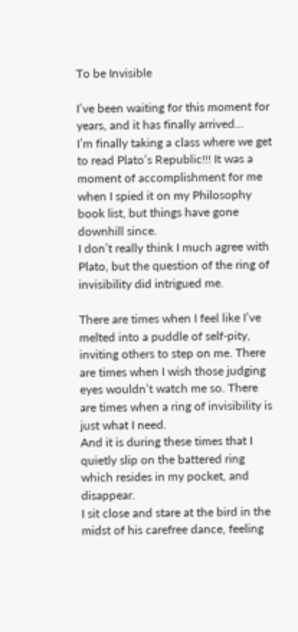To be Invisible

I’ve been waiting for this moment for years, and it has finally arrived...
I’m finally taking a class where we get to read Plato’s Republic!!! It was a moment of accomplishment for me when I spied it on my Philosophy book list, but things have gone downhill since.
I don’t really think I much agree with Plato, but the question of the ring of invisibility did intrigued me.

There are times when I feel like I’ve melted into a puddle of self-pity, inviting others to step on me. There are times when I wish those judging eyes wouldn’t watch me so. There are times when a ring of invisibility is just what I need.
And it is during these times that I quietly slip on the battered ring which resides in my pocket, and disappear.
I sit close and stare at the bird in the midst of his carefree dance, feeling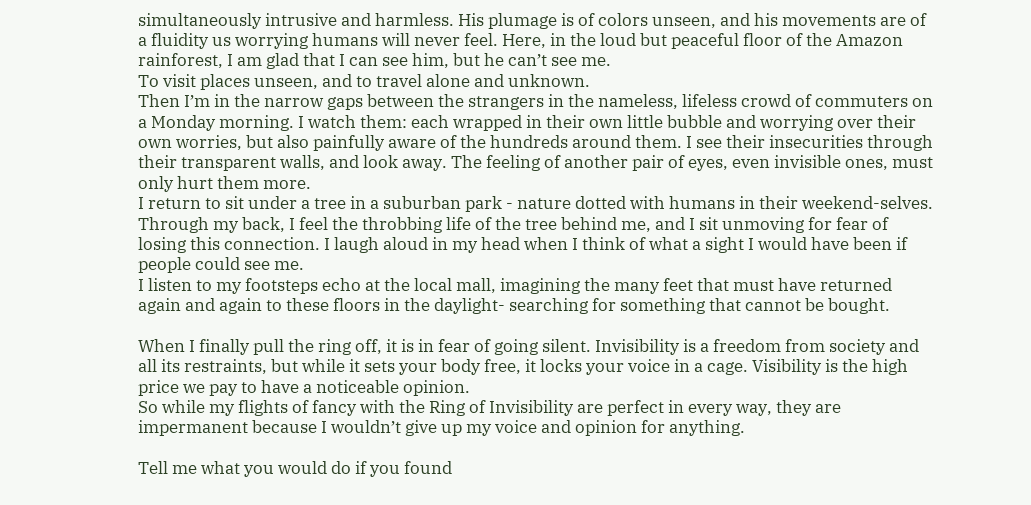simultaneously intrusive and harmless. His plumage is of colors unseen, and his movements are of a fluidity us worrying humans will never feel. Here, in the loud but peaceful floor of the Amazon rainforest, I am glad that I can see him, but he can’t see me.
To visit places unseen, and to travel alone and unknown.
Then I’m in the narrow gaps between the strangers in the nameless, lifeless crowd of commuters on a Monday morning. I watch them: each wrapped in their own little bubble and worrying over their own worries, but also painfully aware of the hundreds around them. I see their insecurities through their transparent walls, and look away. The feeling of another pair of eyes, even invisible ones, must only hurt them more.
I return to sit under a tree in a suburban park - nature dotted with humans in their weekend-selves. Through my back, I feel the throbbing life of the tree behind me, and I sit unmoving for fear of losing this connection. I laugh aloud in my head when I think of what a sight I would have been if people could see me.
I listen to my footsteps echo at the local mall, imagining the many feet that must have returned again and again to these floors in the daylight- searching for something that cannot be bought.

When I finally pull the ring off, it is in fear of going silent. Invisibility is a freedom from society and all its restraints, but while it sets your body free, it locks your voice in a cage. Visibility is the high price we pay to have a noticeable opinion.
So while my flights of fancy with the Ring of Invisibility are perfect in every way, they are impermanent because I wouldn’t give up my voice and opinion for anything.

Tell me what you would do if you found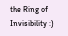the Ring of Invisibility :)